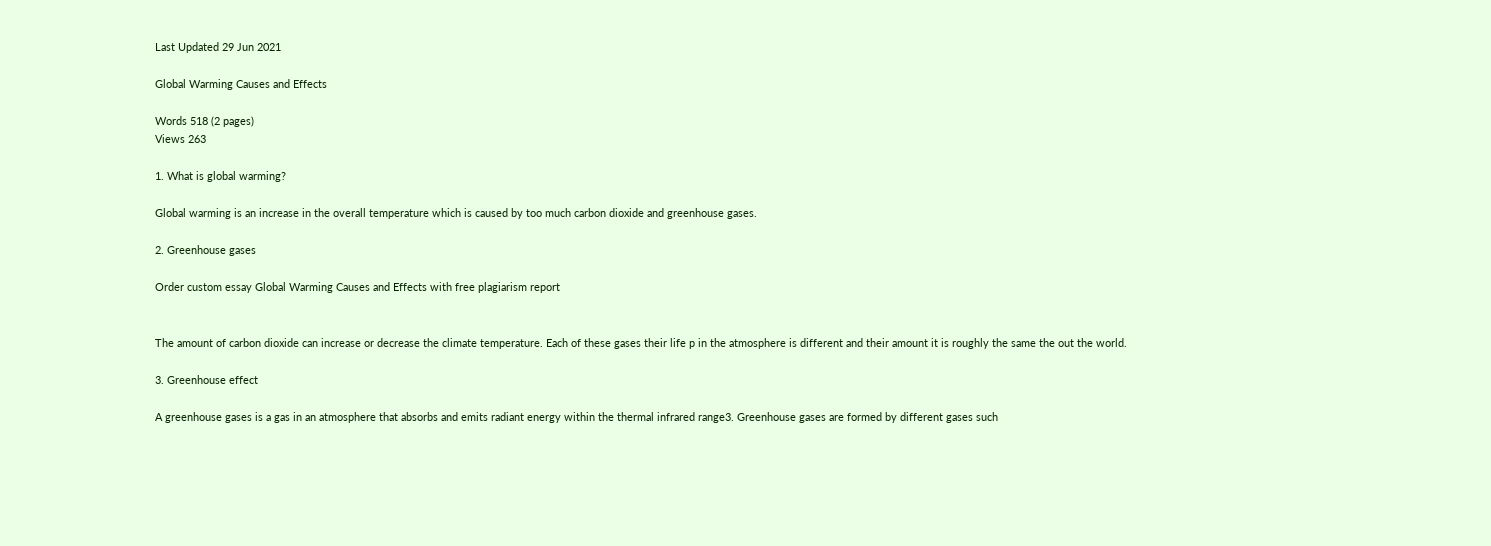Last Updated 29 Jun 2021

Global Warming Causes and Effects

Words 518 (2 pages)
Views 263

1. What is global warming?

Global warming is an increase in the overall temperature which is caused by too much carbon dioxide and greenhouse gases.

2. Greenhouse gases

Order custom essay Global Warming Causes and Effects with free plagiarism report


The amount of carbon dioxide can increase or decrease the climate temperature. Each of these gases their life p in the atmosphere is different and their amount it is roughly the same the out the world.

3. Greenhouse effect

A greenhouse gases is a gas in an atmosphere that absorbs and emits radiant energy within the thermal infrared range3. Greenhouse gases are formed by different gases such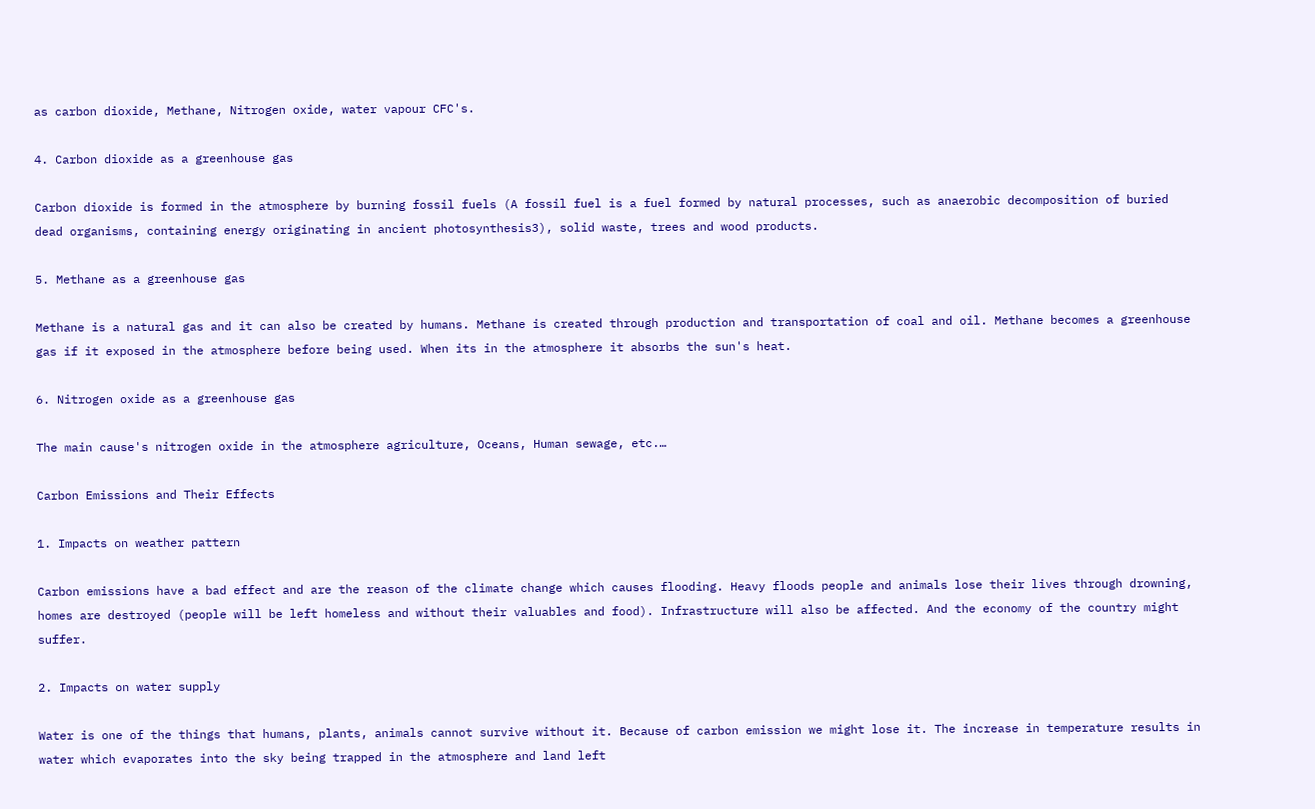as carbon dioxide, Methane, Nitrogen oxide, water vapour CFC's.

4. Carbon dioxide as a greenhouse gas

Carbon dioxide is formed in the atmosphere by burning fossil fuels (A fossil fuel is a fuel formed by natural processes, such as anaerobic decomposition of buried dead organisms, containing energy originating in ancient photosynthesis3), solid waste, trees and wood products.

5. Methane as a greenhouse gas

Methane is a natural gas and it can also be created by humans. Methane is created through production and transportation of coal and oil. Methane becomes a greenhouse gas if it exposed in the atmosphere before being used. When its in the atmosphere it absorbs the sun's heat.

6. Nitrogen oxide as a greenhouse gas

The main cause's nitrogen oxide in the atmosphere agriculture, Oceans, Human sewage, etc.…

Carbon Emissions and Their Effects

1. Impacts on weather pattern

Carbon emissions have a bad effect and are the reason of the climate change which causes flooding. Heavy floods people and animals lose their lives through drowning, homes are destroyed (people will be left homeless and without their valuables and food). Infrastructure will also be affected. And the economy of the country might suffer.

2. Impacts on water supply

Water is one of the things that humans, plants, animals cannot survive without it. Because of carbon emission we might lose it. The increase in temperature results in water which evaporates into the sky being trapped in the atmosphere and land left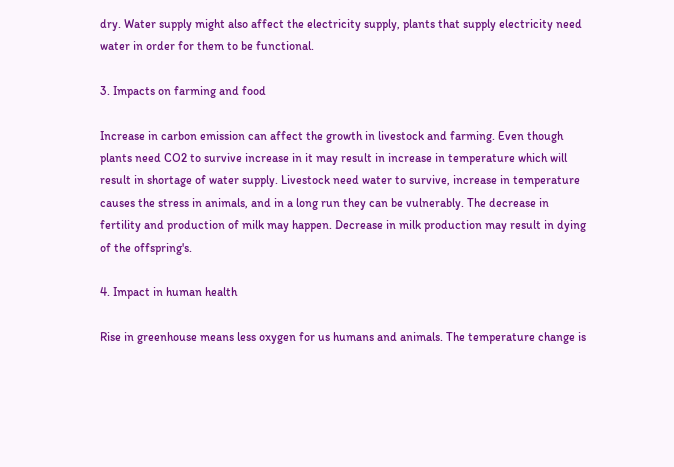dry. Water supply might also affect the electricity supply, plants that supply electricity need water in order for them to be functional.

3. Impacts on farming and food

Increase in carbon emission can affect the growth in livestock and farming. Even though plants need CO2 to survive increase in it may result in increase in temperature which will result in shortage of water supply. Livestock need water to survive, increase in temperature causes the stress in animals, and in a long run they can be vulnerably. The decrease in fertility and production of milk may happen. Decrease in milk production may result in dying of the offspring's.

4. Impact in human health

Rise in greenhouse means less oxygen for us humans and animals. The temperature change is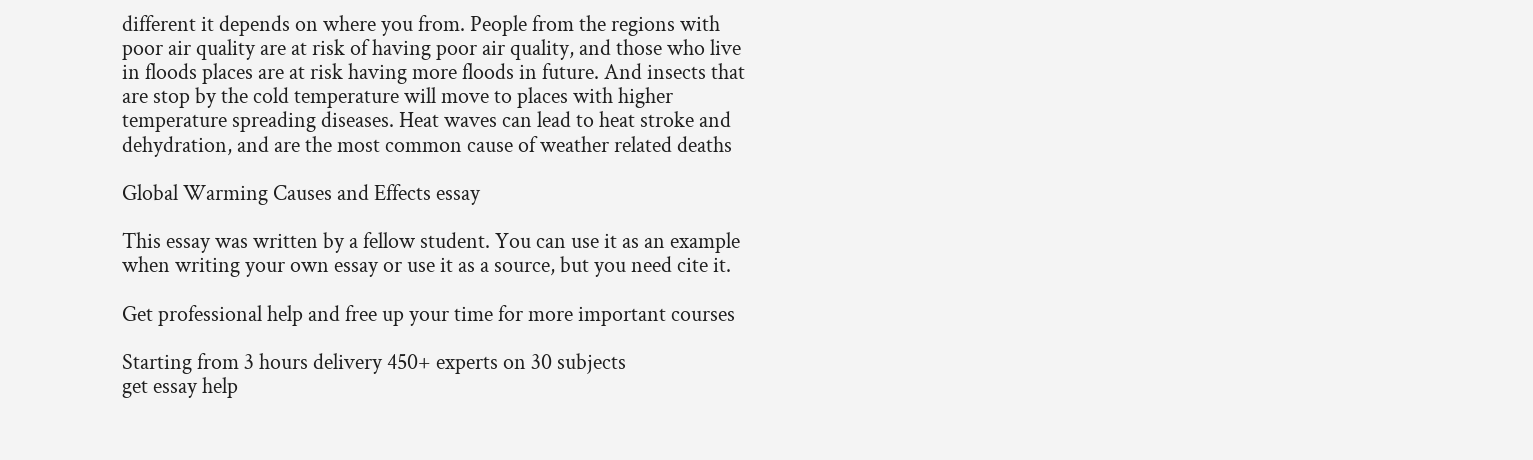different it depends on where you from. People from the regions with poor air quality are at risk of having poor air quality, and those who live in floods places are at risk having more floods in future. And insects that are stop by the cold temperature will move to places with higher temperature spreading diseases. Heat waves can lead to heat stroke and dehydration, and are the most common cause of weather related deaths

Global Warming Causes and Effects essay

This essay was written by a fellow student. You can use it as an example when writing your own essay or use it as a source, but you need cite it.

Get professional help and free up your time for more important courses

Starting from 3 hours delivery 450+ experts on 30 subjects
get essay help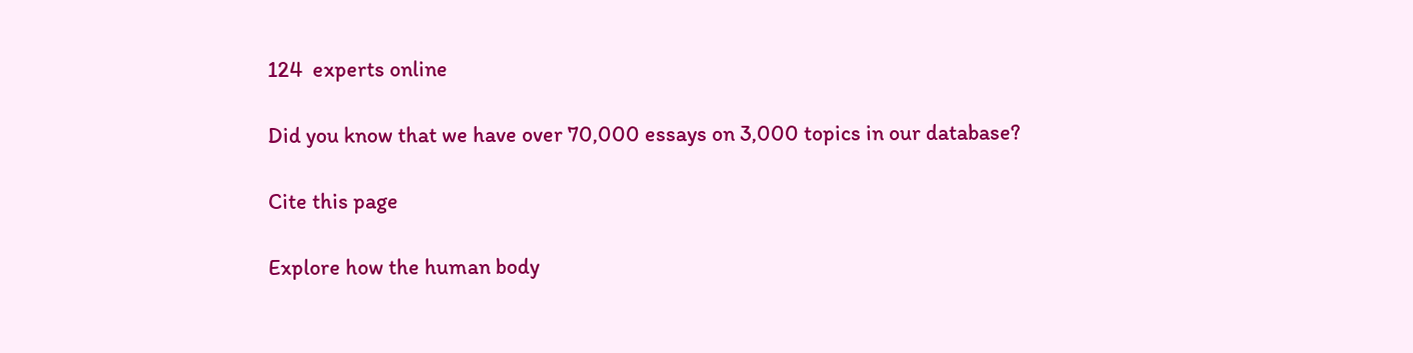124  experts online

Did you know that we have over 70,000 essays on 3,000 topics in our database?

Cite this page

Explore how the human body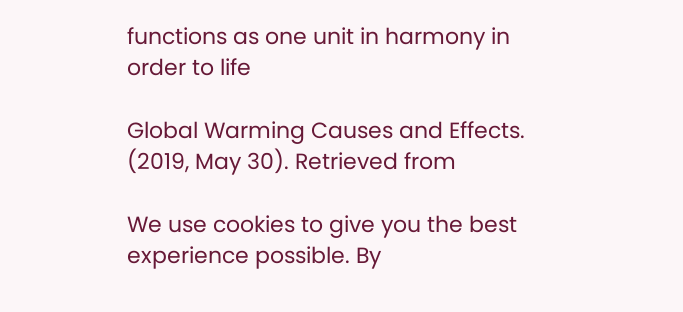functions as one unit in harmony in order to life

Global Warming Causes and Effects. (2019, May 30). Retrieved from

We use cookies to give you the best experience possible. By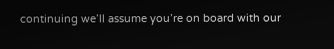continuing we’ll assume you’re on board with our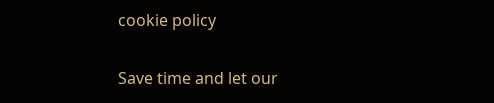cookie policy

Save time and let our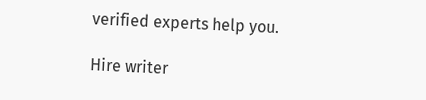verified experts help you.

Hire writer